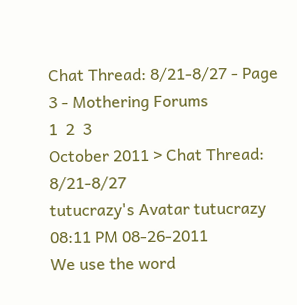Chat Thread: 8/21-8/27 - Page 3 - Mothering Forums
1  2  3
October 2011 > Chat Thread: 8/21-8/27
tutucrazy's Avatar tutucrazy 08:11 PM 08-26-2011
We use the word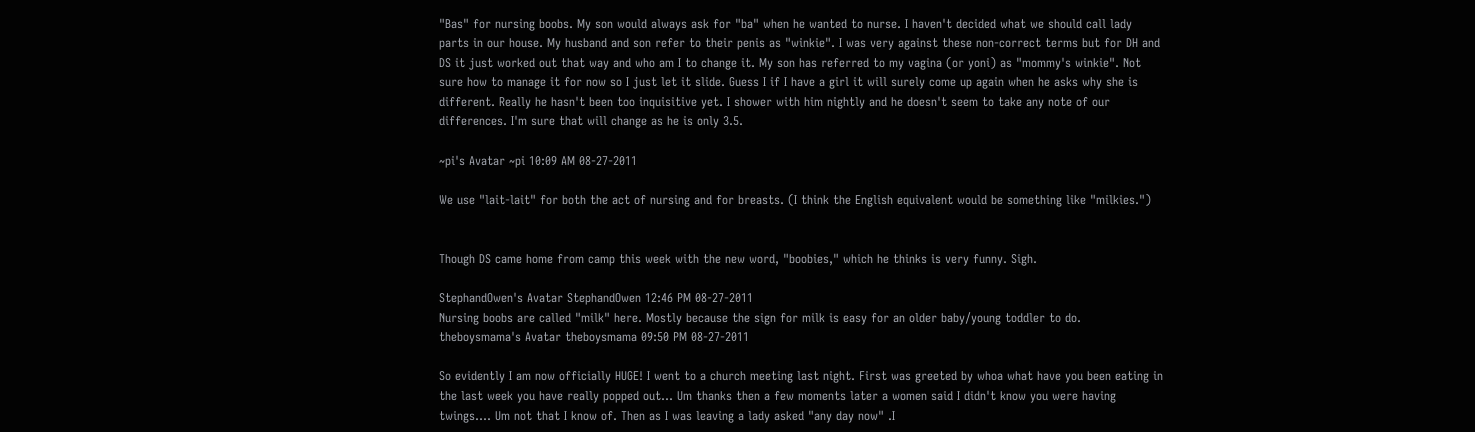"Bas" for nursing boobs. My son would always ask for "ba" when he wanted to nurse. I haven't decided what we should call lady parts in our house. My husband and son refer to their penis as "winkie". I was very against these non-correct terms but for DH and DS it just worked out that way and who am I to change it. My son has referred to my vagina (or yoni) as "mommy's winkie". Not sure how to manage it for now so I just let it slide. Guess I if I have a girl it will surely come up again when he asks why she is different. Really he hasn't been too inquisitive yet. I shower with him nightly and he doesn't seem to take any note of our differences. I'm sure that will change as he is only 3.5.

~pi's Avatar ~pi 10:09 AM 08-27-2011

We use "lait-lait" for both the act of nursing and for breasts. (I think the English equivalent would be something like "milkies.")


Though DS came home from camp this week with the new word, "boobies," which he thinks is very funny. Sigh.

StephandOwen's Avatar StephandOwen 12:46 PM 08-27-2011
Nursing boobs are called "milk" here. Mostly because the sign for milk is easy for an older baby/young toddler to do.
theboysmama's Avatar theboysmama 09:50 PM 08-27-2011

So evidently I am now officially HUGE! I went to a church meeting last night. First was greeted by whoa what have you been eating in the last week you have really popped out... Um thanks then a few moments later a women said I didn't know you were having twings.... Um not that I know of. Then as I was leaving a lady asked "any day now" .I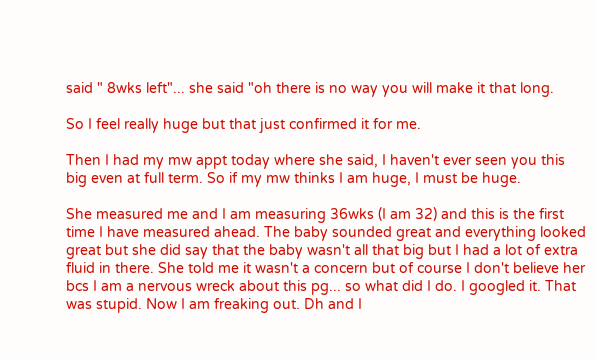said " 8wks left"... she said "oh there is no way you will make it that long.

So I feel really huge but that just confirmed it for me.

Then I had my mw appt today where she said, I haven't ever seen you this big even at full term. So if my mw thinks I am huge, I must be huge.

She measured me and I am measuring 36wks (I am 32) and this is the first time I have measured ahead. The baby sounded great and everything looked great but she did say that the baby wasn't all that big but I had a lot of extra fluid in there. She told me it wasn't a concern but of course I don't believe her bcs I am a nervous wreck about this pg... so what did I do. I googled it. That was stupid. Now I am freaking out. Dh and I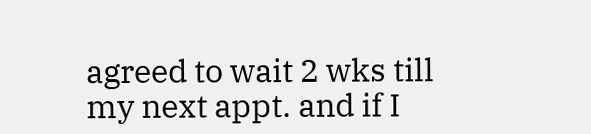agreed to wait 2 wks till my next appt. and if I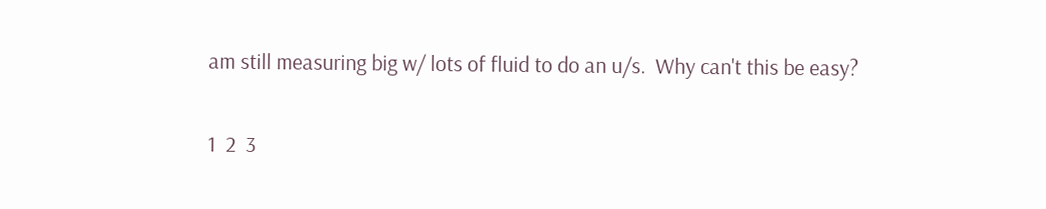am still measuring big w/ lots of fluid to do an u/s.  Why can't this be easy?

1  2  3